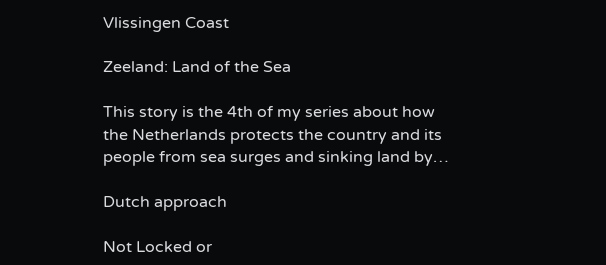Vlissingen Coast

Zeeland: Land of the Sea

This story is the 4th of my series about how the Netherlands protects the country and its people from sea surges and sinking land by…

Dutch approach

Not Locked or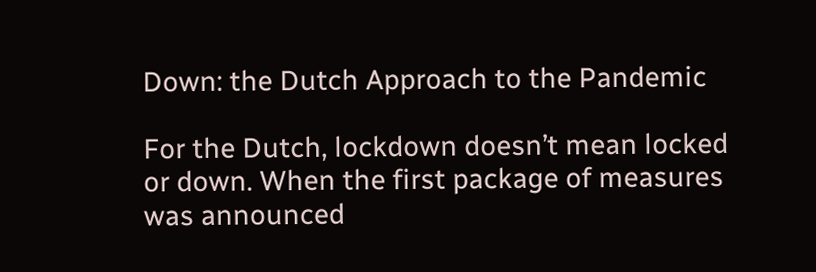Down: the Dutch Approach to the Pandemic

For the Dutch, lockdown doesn’t mean locked or down. When the first package of measures was announced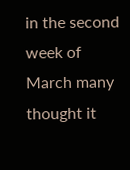in the second week of March many thought it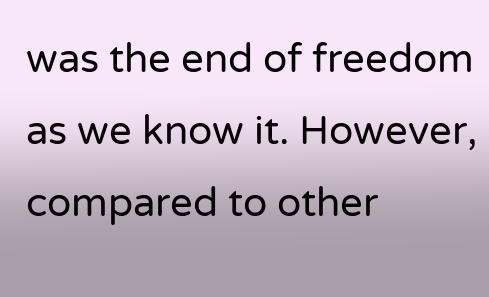was the end of freedom as we know it. However, compared to other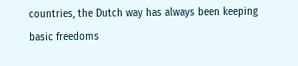countries, the Dutch way has always been keeping basic freedoms